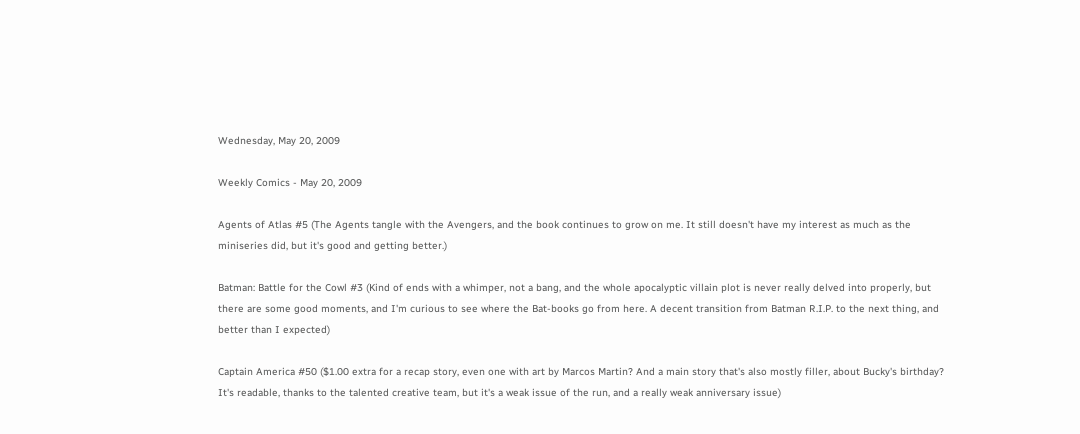Wednesday, May 20, 2009

Weekly Comics - May 20, 2009

Agents of Atlas #5 (The Agents tangle with the Avengers, and the book continues to grow on me. It still doesn't have my interest as much as the miniseries did, but it's good and getting better.)

Batman: Battle for the Cowl #3 (Kind of ends with a whimper, not a bang, and the whole apocalyptic villain plot is never really delved into properly, but there are some good moments, and I'm curious to see where the Bat-books go from here. A decent transition from Batman R.I.P. to the next thing, and better than I expected)

Captain America #50 ($1.00 extra for a recap story, even one with art by Marcos Martin? And a main story that's also mostly filler, about Bucky's birthday? It's readable, thanks to the talented creative team, but it's a weak issue of the run, and a really weak anniversary issue)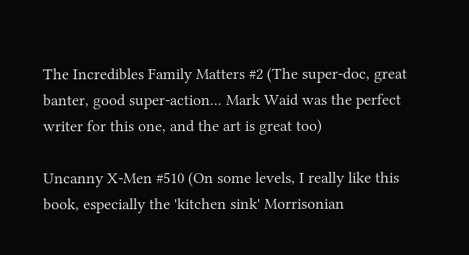The Incredibles Family Matters #2 (The super-doc, great banter, good super-action... Mark Waid was the perfect writer for this one, and the art is great too)

Uncanny X-Men #510 (On some levels, I really like this book, especially the 'kitchen sink' Morrisonian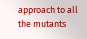approach to all the mutants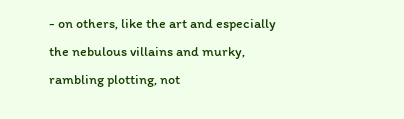- on others, like the art and especially the nebulous villains and murky, rambling plotting, not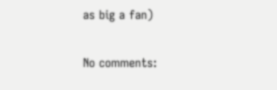as big a fan)

No comments: